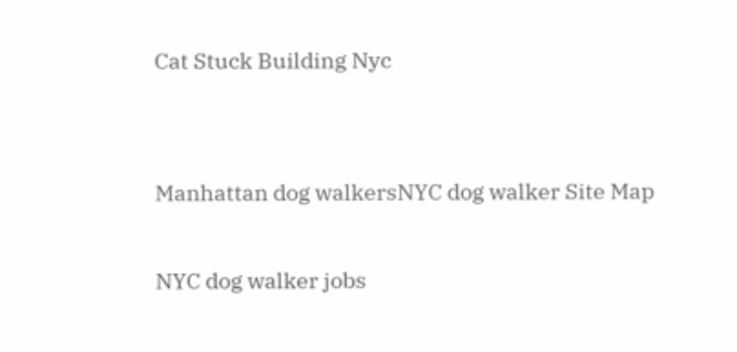Cat Stuck Building Nyc


Manhattan dog walkersNYC dog walker Site Map

NYC dog walker jobs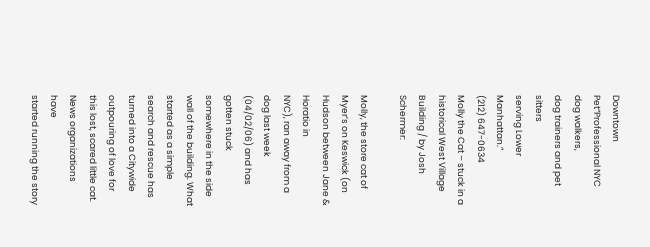Downtown Pet“Professional NYC dog walkers,
dog trainers and pet sitters
serving Lower Manhattan.”
(212) 647-0634
Molly the Cat – stuck in a historical West Village Building / by Josh Schermer:

Molly, the store cat of Myer’s on Keswick (on Hudson between Jane & Horatio in
NYC), ran away from a dog last week (04/02/06) and has gotten stuck somewhere in the side
wall of the building. What started as a simple search and rescue has turned into a Citywide
outpouring of love for this lost, scared little cat. News organizations have
started running the story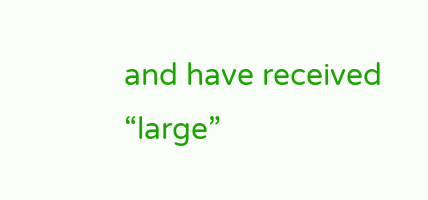and have received “large”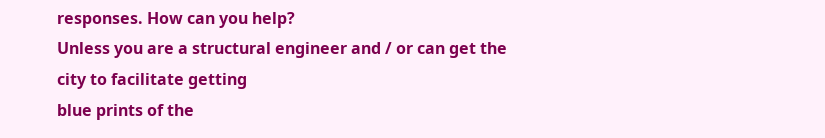responses. How can you help?
Unless you are a structural engineer and / or can get the city to facilitate getting
blue prints of the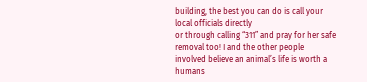building, the best you can do is call your local officials directly
or through calling “311” and pray for her safe removal too! I and the other people
involved believe an animal’s life is worth a humans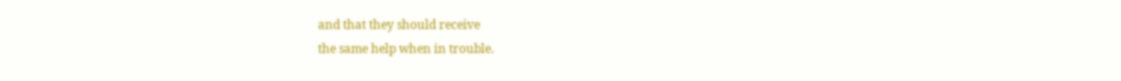and that they should receive
the same help when in trouble.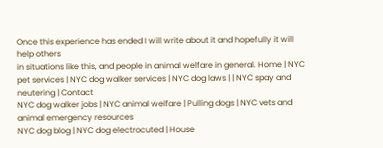Once this experience has ended I will write about it and hopefully it will help others
in situations like this, and people in animal welfare in general. Home | NYC pet services | NYC dog walker services | NYC dog laws | | NYC spay and neutering | Contact
NYC dog walker jobs | NYC animal welfare | Pulling dogs | NYC vets and animal emergency resources
NYC dog blog | NYC dog electrocuted | House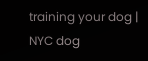training your dog | NYC dog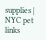supplies | NYC pet links